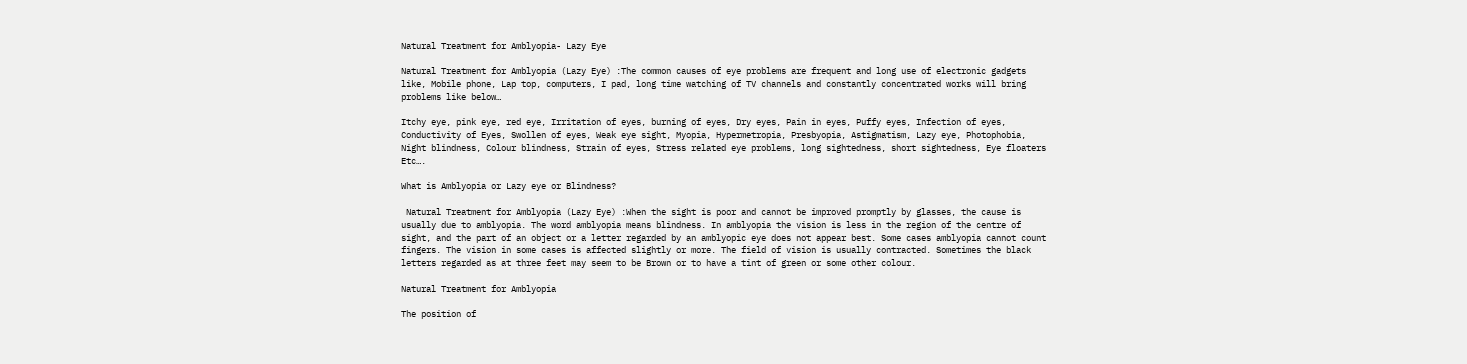Natural Treatment for Amblyopia- Lazy Eye

Natural Treatment for Amblyopia (Lazy Eye) :The common causes of eye problems are frequent and long use of electronic gadgets like, Mobile phone, Lap top, computers, I pad, long time watching of TV channels and constantly concentrated works will bring problems like below…

Itchy eye, pink eye, red eye, Irritation of eyes, burning of eyes, Dry eyes, Pain in eyes, Puffy eyes, Infection of eyes, Conductivity of Eyes, Swollen of eyes, Weak eye sight, Myopia, Hypermetropia, Presbyopia, Astigmatism, Lazy eye, Photophobia, Night blindness, Colour blindness, Strain of eyes, Stress related eye problems, long sightedness, short sightedness, Eye floaters Etc….

What is Amblyopia or Lazy eye or Blindness?

 Natural Treatment for Amblyopia (Lazy Eye) :When the sight is poor and cannot be improved promptly by glasses, the cause is usually due to amblyopia. The word amblyopia means blindness. In amblyopia the vision is less in the region of the centre of sight, and the part of an object or a letter regarded by an amblyopic eye does not appear best. Some cases amblyopia cannot count fingers. The vision in some cases is affected slightly or more. The field of vision is usually contracted. Sometimes the black letters regarded as at three feet may seem to be Brown or to have a tint of green or some other colour.

Natural Treatment for Amblyopia

The position of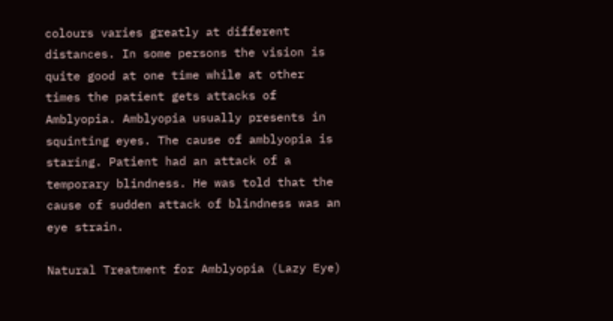colours varies greatly at different distances. In some persons the vision is quite good at one time while at other times the patient gets attacks of Amblyopia. Amblyopia usually presents in squinting eyes. The cause of amblyopia is staring. Patient had an attack of a temporary blindness. He was told that the cause of sudden attack of blindness was an eye strain.

Natural Treatment for Amblyopia (Lazy Eye)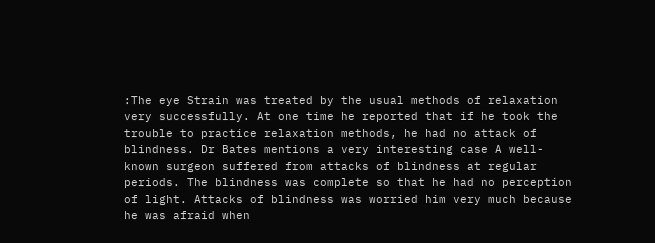:The eye Strain was treated by the usual methods of relaxation very successfully. At one time he reported that if he took the trouble to practice relaxation methods, he had no attack of blindness. Dr Bates mentions a very interesting case A well-known surgeon suffered from attacks of blindness at regular periods. The blindness was complete so that he had no perception of light. Attacks of blindness was worried him very much because he was afraid when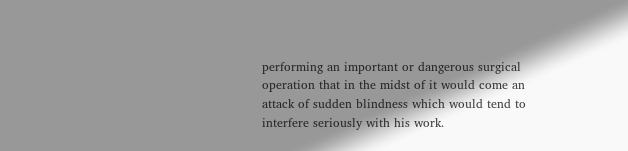performing an important or dangerous surgical operation that in the midst of it would come an attack of sudden blindness which would tend to interfere seriously with his work.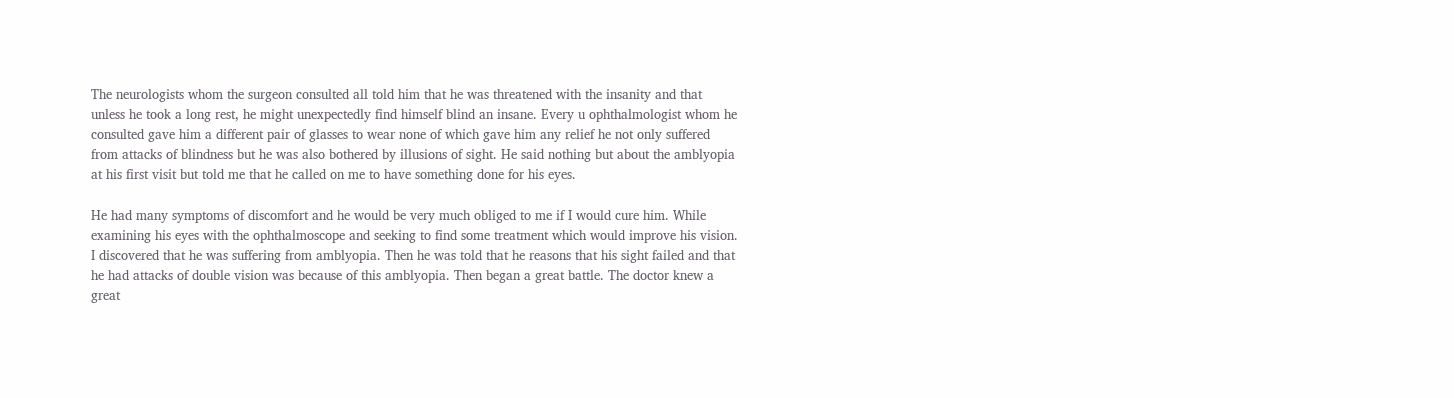The neurologists whom the surgeon consulted all told him that he was threatened with the insanity and that unless he took a long rest, he might unexpectedly find himself blind an insane. Every u ophthalmologist whom he consulted gave him a different pair of glasses to wear none of which gave him any relief he not only suffered from attacks of blindness but he was also bothered by illusions of sight. He said nothing but about the amblyopia at his first visit but told me that he called on me to have something done for his eyes.

He had many symptoms of discomfort and he would be very much obliged to me if I would cure him. While examining his eyes with the ophthalmoscope and seeking to find some treatment which would improve his vision. I discovered that he was suffering from amblyopia. Then he was told that he reasons that his sight failed and that he had attacks of double vision was because of this amblyopia. Then began a great battle. The doctor knew a great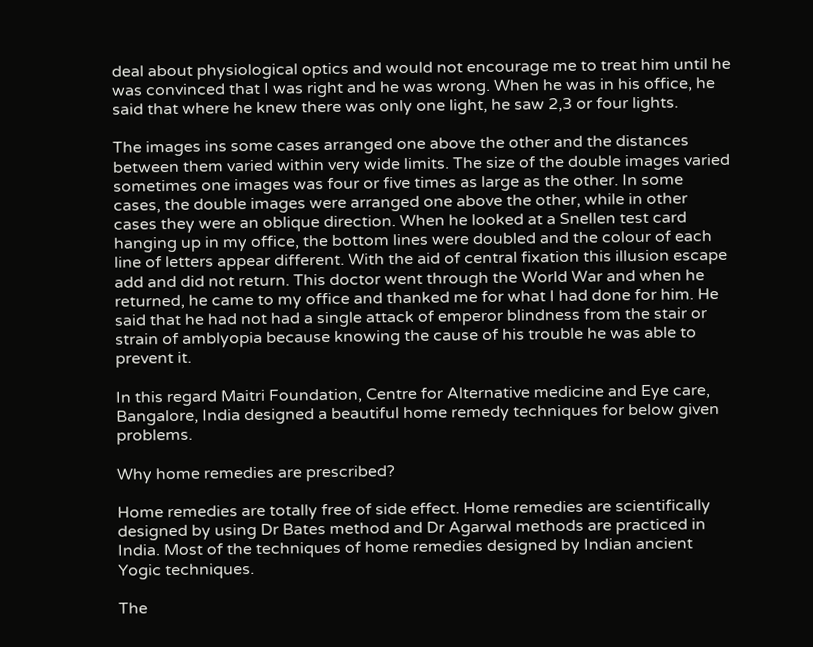deal about physiological optics and would not encourage me to treat him until he was convinced that I was right and he was wrong. When he was in his office, he said that where he knew there was only one light, he saw 2,3 or four lights.

The images ins some cases arranged one above the other and the distances between them varied within very wide limits. The size of the double images varied sometimes one images was four or five times as large as the other. In some cases, the double images were arranged one above the other, while in other cases they were an oblique direction. When he looked at a Snellen test card hanging up in my office, the bottom lines were doubled and the colour of each line of letters appear different. With the aid of central fixation this illusion escape add and did not return. This doctor went through the World War and when he returned, he came to my office and thanked me for what I had done for him. He said that he had not had a single attack of emperor blindness from the stair or strain of amblyopia because knowing the cause of his trouble he was able to prevent it.

In this regard Maitri Foundation, Centre for Alternative medicine and Eye care, Bangalore, India designed a beautiful home remedy techniques for below given problems.

Why home remedies are prescribed?

Home remedies are totally free of side effect. Home remedies are scientifically designed by using Dr Bates method and Dr Agarwal methods are practiced in India. Most of the techniques of home remedies designed by Indian ancient Yogic techniques.

The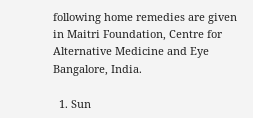following home remedies are given in Maitri Foundation, Centre for Alternative Medicine and Eye Bangalore, India.

  1. Sun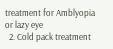treatment for Amblyopia or lazy eye
  2. Cold pack treatment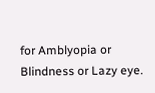for Amblyopia or Blindness or Lazy eye.